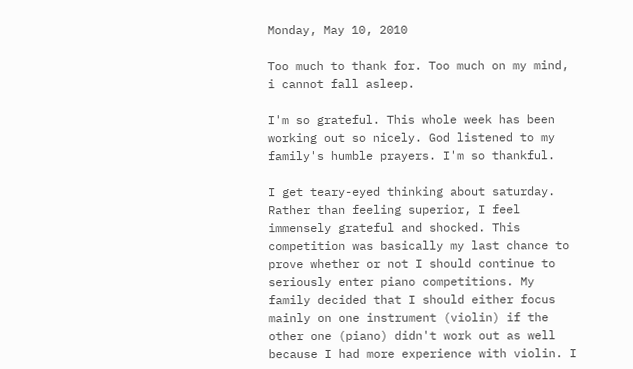Monday, May 10, 2010

Too much to thank for. Too much on my mind, i cannot fall asleep.

I'm so grateful. This whole week has been working out so nicely. God listened to my family's humble prayers. I'm so thankful.

I get teary-eyed thinking about saturday. Rather than feeling superior, I feel immensely grateful and shocked. This competition was basically my last chance to prove whether or not I should continue to seriously enter piano competitions. My family decided that I should either focus mainly on one instrument (violin) if the other one (piano) didn't work out as well because I had more experience with violin. I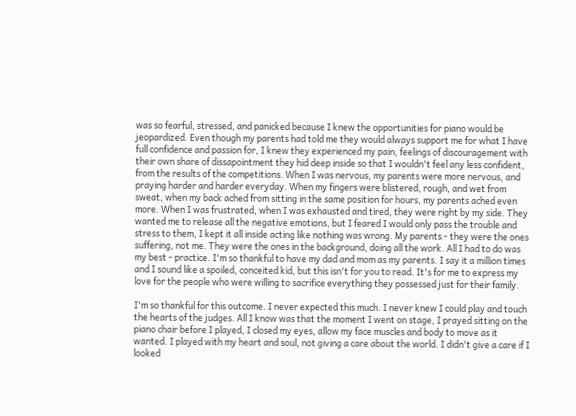was so fearful, stressed, and panicked because I knew the opportunities for piano would be jeopardized. Even though my parents had told me they would always support me for what I have full confidence and passion for, I knew they experienced my pain, feelings of discouragement with their own share of dissapointment they hid deep inside so that I wouldn't feel any less confident, from the results of the competitions. When I was nervous, my parents were more nervous, and praying harder and harder everyday. When my fingers were blistered, rough, and wet from sweat, when my back ached from sitting in the same position for hours, my parents ached even more. When I was frustrated, when I was exhausted and tired, they were right by my side. They wanted me to release all the negative emotions, but I feared I would only pass the trouble and stress to them, I kept it all inside acting like nothing was wrong. My parents - they were the ones suffering, not me. They were the ones in the background, doing all the work. All I had to do was my best - practice. I'm so thankful to have my dad and mom as my parents. I say it a million times and I sound like a spoiled, conceited kid, but this isn't for you to read. It's for me to express my love for the people who were willing to sacrifice everything they possessed just for their family.

I'm so thankful for this outcome. I never expected this much. I never knew I could play and touch the hearts of the judges. All I know was that the moment I went on stage, I prayed sitting on the piano chair before I played, I closed my eyes, allow my face muscles and body to move as it wanted. I played with my heart and soul, not giving a care about the world. I didn't give a care if I looked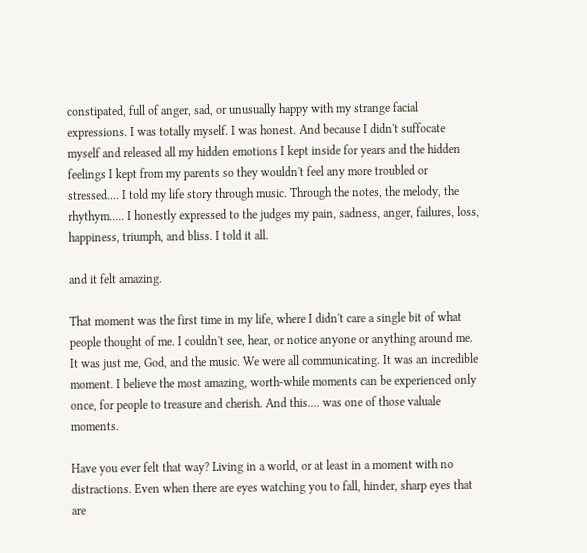constipated, full of anger, sad, or unusually happy with my strange facial expressions. I was totally myself. I was honest. And because I didn't suffocate myself and released all my hidden emotions I kept inside for years and the hidden feelings I kept from my parents so they wouldn't feel any more troubled or stressed.... I told my life story through music. Through the notes, the melody, the rhythym..... I honestly expressed to the judges my pain, sadness, anger, failures, loss, happiness, triumph, and bliss. I told it all.

and it felt amazing.

That moment was the first time in my life, where I didn't care a single bit of what people thought of me. I couldn't see, hear, or notice anyone or anything around me. It was just me, God, and the music. We were all communicating. It was an incredible moment. I believe the most amazing, worth-while moments can be experienced only once, for people to treasure and cherish. And this.... was one of those valuale moments.

Have you ever felt that way? Living in a world, or at least in a moment with no distractions. Even when there are eyes watching you to fall, hinder, sharp eyes that are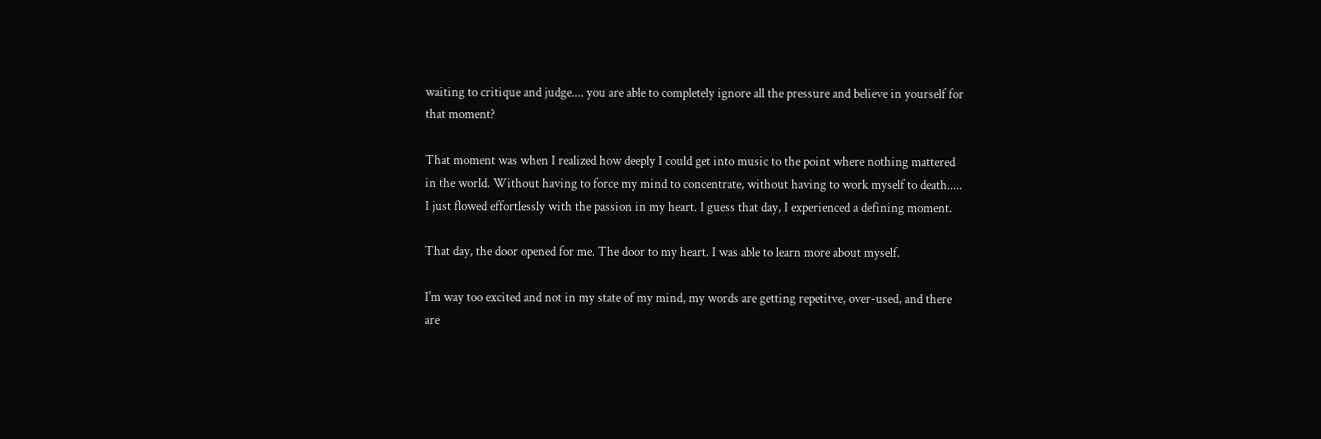waiting to critique and judge.... you are able to completely ignore all the pressure and believe in yourself for that moment?

That moment was when I realized how deeply I could get into music to the point where nothing mattered in the world. Without having to force my mind to concentrate, without having to work myself to death..... I just flowed effortlessly with the passion in my heart. I guess that day, I experienced a defining moment.

That day, the door opened for me. The door to my heart. I was able to learn more about myself.

I'm way too excited and not in my state of my mind, my words are getting repetitve, over-used, and there are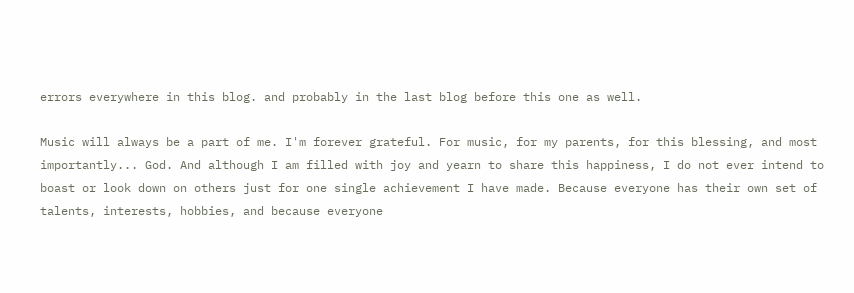errors everywhere in this blog. and probably in the last blog before this one as well.

Music will always be a part of me. I'm forever grateful. For music, for my parents, for this blessing, and most importantly... God. And although I am filled with joy and yearn to share this happiness, I do not ever intend to boast or look down on others just for one single achievement I have made. Because everyone has their own set of talents, interests, hobbies, and because everyone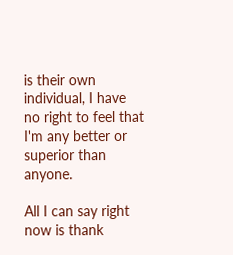is their own individual, I have no right to feel that I'm any better or superior than anyone.

All I can say right now is thank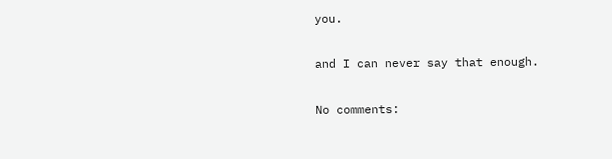you.

and I can never say that enough.

No comments: